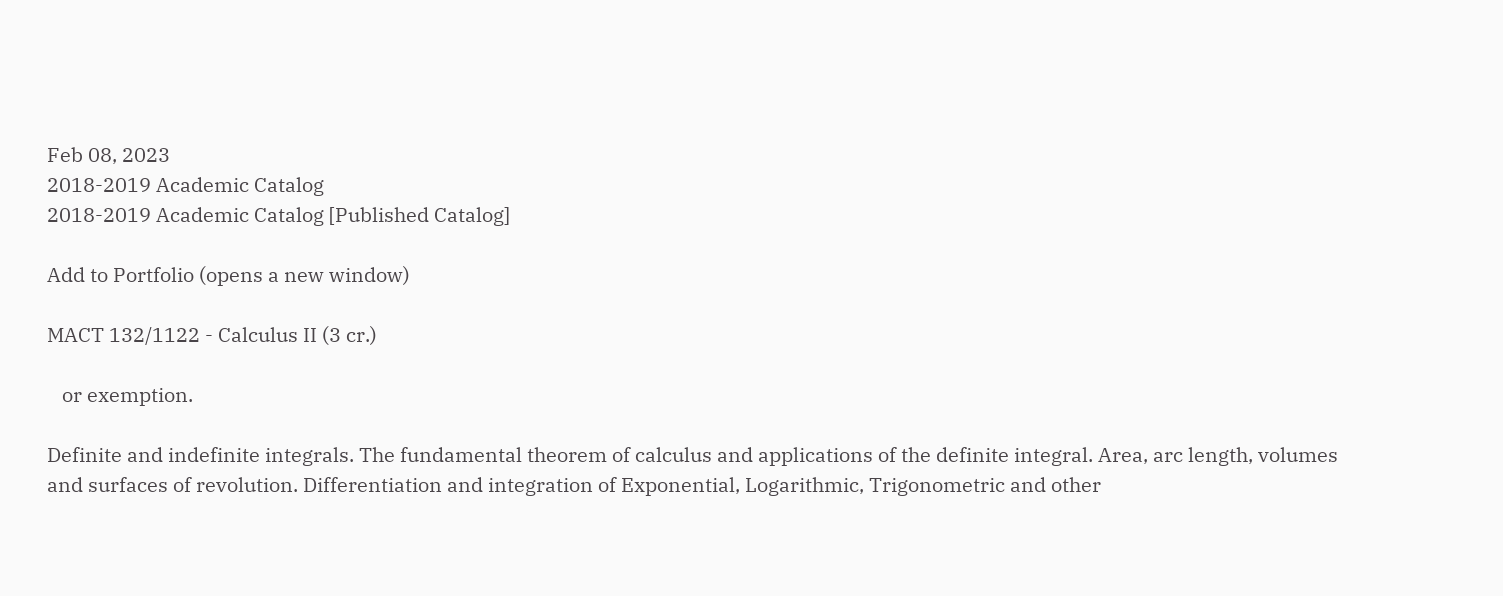Feb 08, 2023
2018-2019 Academic Catalog
2018-2019 Academic Catalog [Published Catalog]

Add to Portfolio (opens a new window)

MACT 132/1122 - Calculus II (3 cr.)

   or exemption.

Definite and indefinite integrals. The fundamental theorem of calculus and applications of the definite integral. Area, arc length, volumes and surfaces of revolution. Differentiation and integration of Exponential, Logarithmic, Trigonometric and other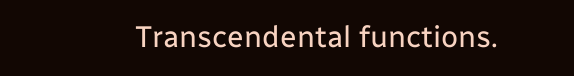Transcendental functions.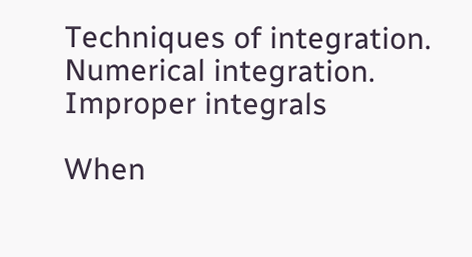Techniques of integration. Numerical integration. Improper integrals

When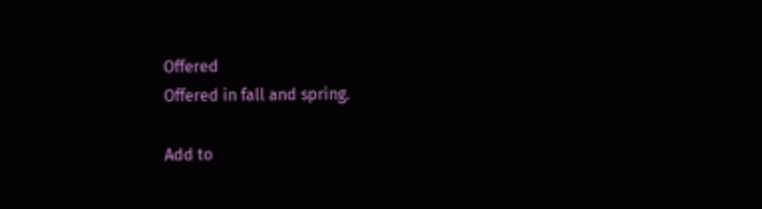Offered
Offered in fall and spring.

Add to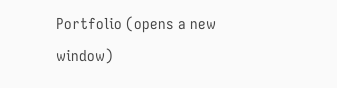Portfolio (opens a new window)